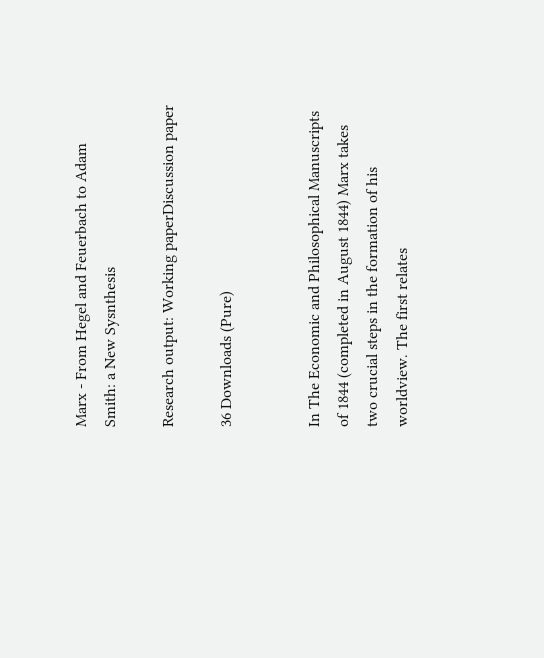Marx - From Hegel and Feuerbach to Adam Smith: a New Sysnthesis

Research output: Working paperDiscussion paper

36 Downloads (Pure)


In The Economic and Philosophical Manuscripts of 1844 (completed in August 1844) Marx takes two crucial steps in the formation of his worldview. The first relates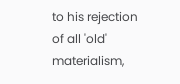to his rejection of all 'old' materialism,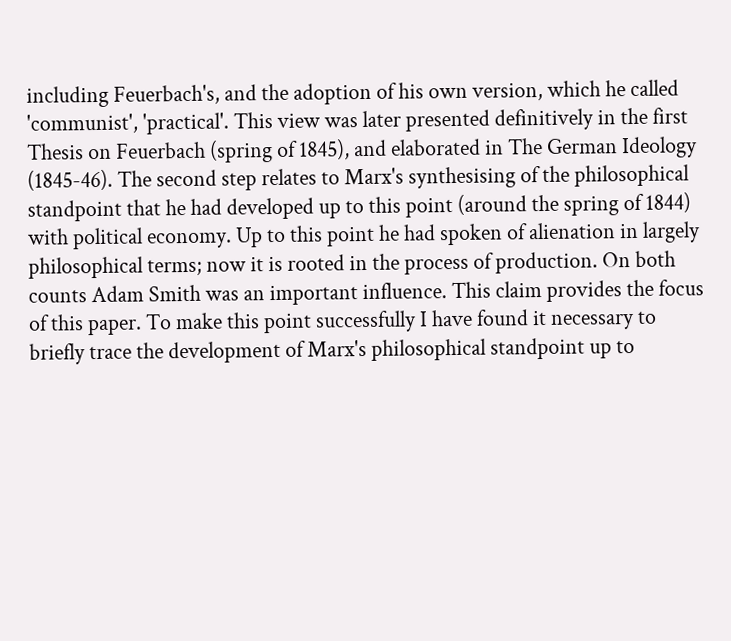including Feuerbach's, and the adoption of his own version, which he called 'communist', 'practical'. This view was later presented definitively in the first Thesis on Feuerbach (spring of 1845), and elaborated in The German Ideology (1845-46). The second step relates to Marx's synthesising of the philosophical standpoint that he had developed up to this point (around the spring of 1844) with political economy. Up to this point he had spoken of alienation in largely philosophical terms; now it is rooted in the process of production. On both counts Adam Smith was an important influence. This claim provides the focus of this paper. To make this point successfully I have found it necessary to briefly trace the development of Marx's philosophical standpoint up to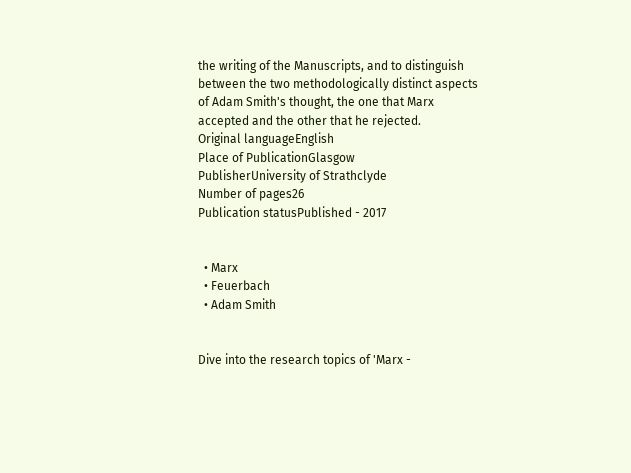the writing of the Manuscripts, and to distinguish between the two methodologically distinct aspects of Adam Smith's thought, the one that Marx accepted and the other that he rejected.
Original languageEnglish
Place of PublicationGlasgow
PublisherUniversity of Strathclyde
Number of pages26
Publication statusPublished - 2017


  • Marx
  • Feuerbach
  • Adam Smith


Dive into the research topics of 'Marx -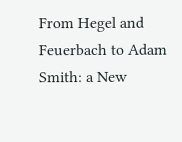From Hegel and Feuerbach to Adam Smith: a New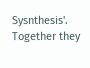Sysnthesis'. Together they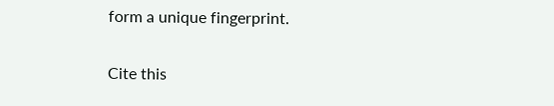form a unique fingerprint.

Cite this